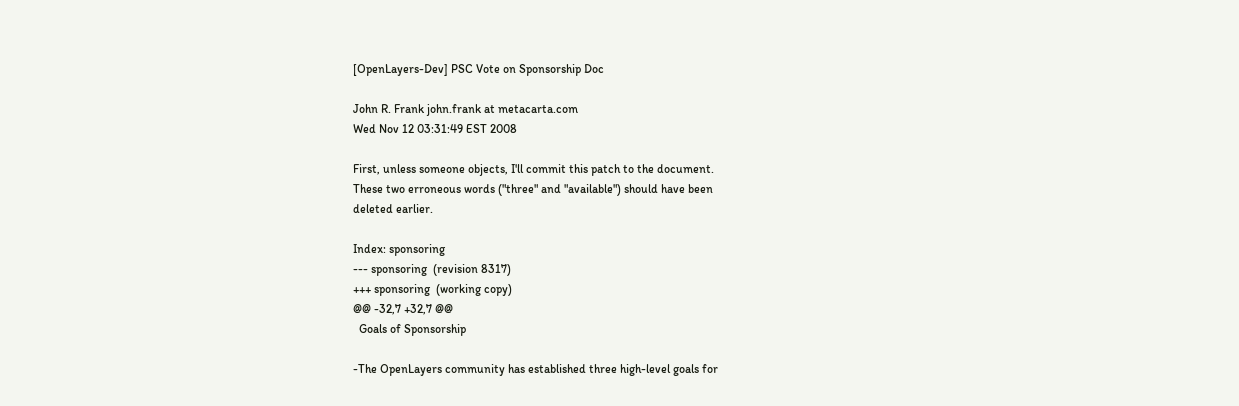[OpenLayers-Dev] PSC Vote on Sponsorship Doc

John R. Frank john.frank at metacarta.com
Wed Nov 12 03:31:49 EST 2008

First, unless someone objects, I'll commit this patch to the document.
These two erroneous words ("three" and "available") should have been
deleted earlier.

Index: sponsoring
--- sponsoring  (revision 8317)
+++ sponsoring  (working copy)
@@ -32,7 +32,7 @@
  Goals of Sponsorship

-The OpenLayers community has established three high-level goals for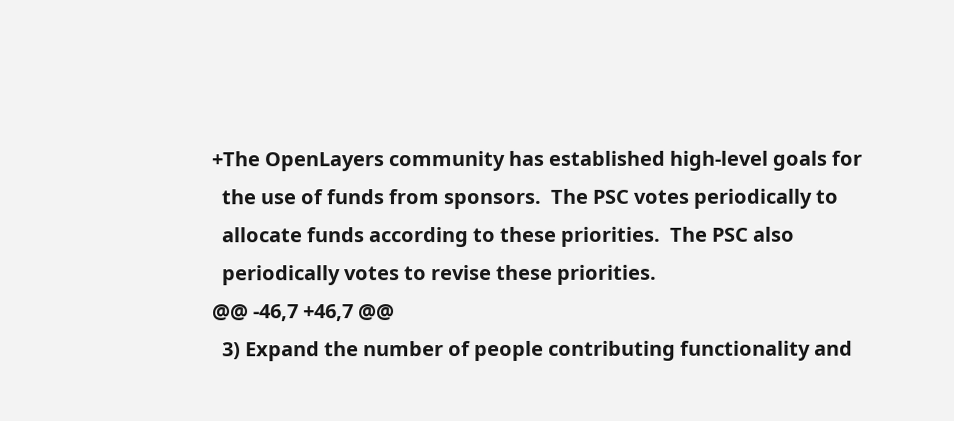+The OpenLayers community has established high-level goals for
  the use of funds from sponsors.  The PSC votes periodically to
  allocate funds according to these priorities.  The PSC also
  periodically votes to revise these priorities.
@@ -46,7 +46,7 @@
  3) Expand the number of people contributing functionality and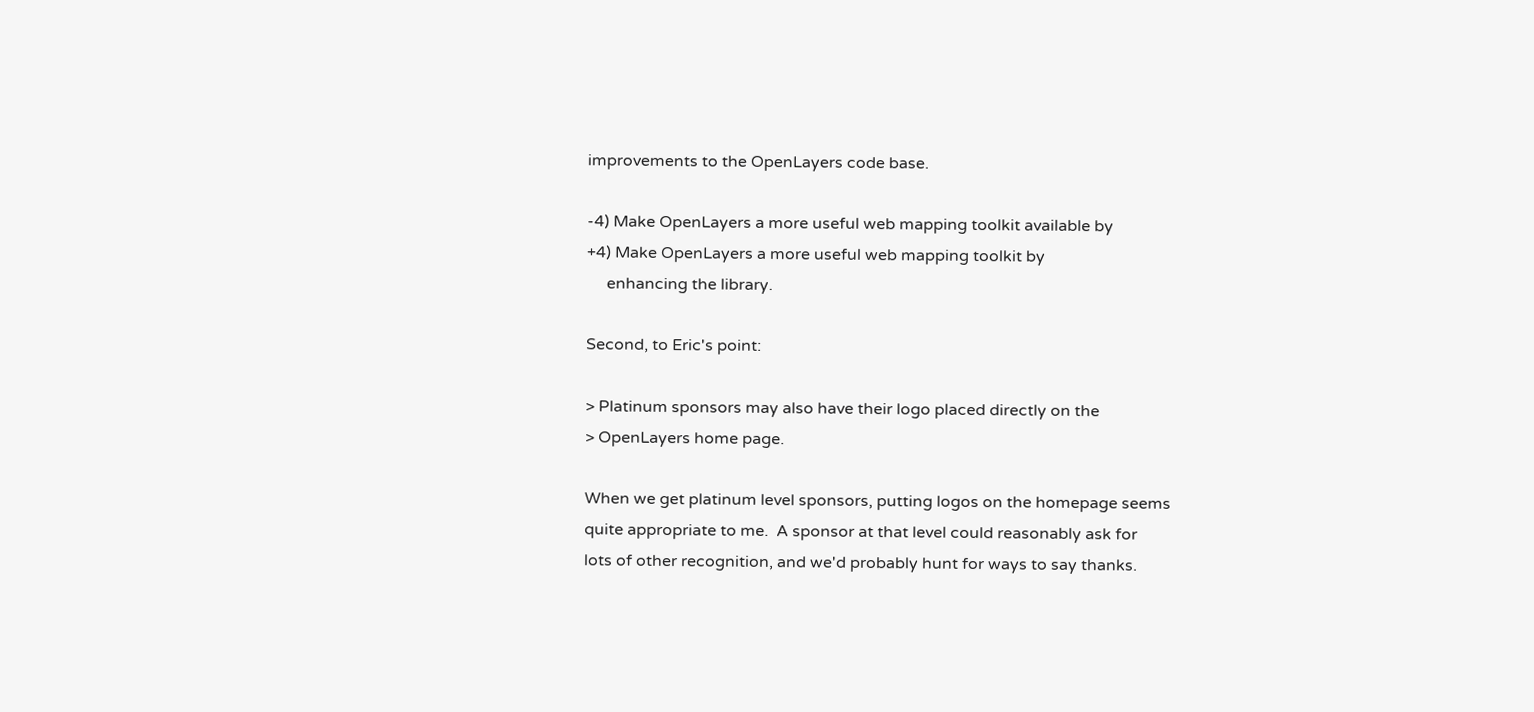improvements to the OpenLayers code base.

-4) Make OpenLayers a more useful web mapping toolkit available by
+4) Make OpenLayers a more useful web mapping toolkit by
     enhancing the library.

Second, to Eric's point:

> Platinum sponsors may also have their logo placed directly on the
> OpenLayers home page.

When we get platinum level sponsors, putting logos on the homepage seems
quite appropriate to me.  A sponsor at that level could reasonably ask for
lots of other recognition, and we'd probably hunt for ways to say thanks.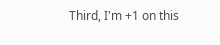Third, I'm +1 on this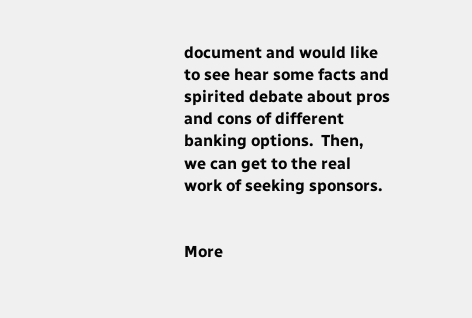document and would like to see hear some facts and
spirited debate about pros and cons of different banking options.  Then,
we can get to the real work of seeking sponsors.


More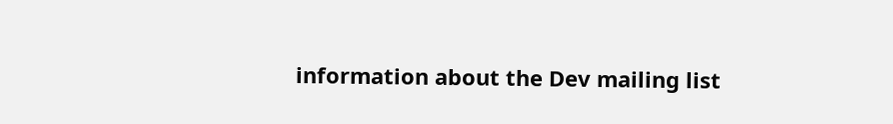information about the Dev mailing list